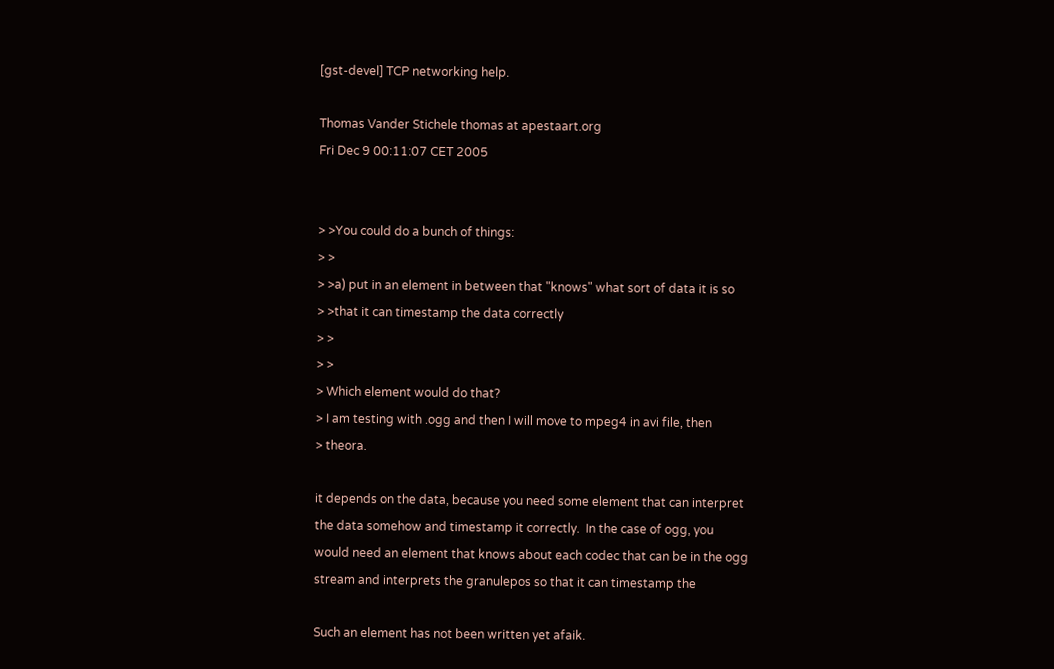[gst-devel] TCP networking help.

Thomas Vander Stichele thomas at apestaart.org
Fri Dec 9 00:11:07 CET 2005


> >You could do a bunch of things:
> >
> >a) put in an element in between that "knows" what sort of data it is so
> >that it can timestamp the data correctly
> >
> >
> Which element would do that?
> I am testing with .ogg and then I will move to mpeg4 in avi file, then
> theora.

it depends on the data, because you need some element that can interpret
the data somehow and timestamp it correctly.  In the case of ogg, you
would need an element that knows about each codec that can be in the ogg
stream and interprets the granulepos so that it can timestamp the

Such an element has not been written yet afaik.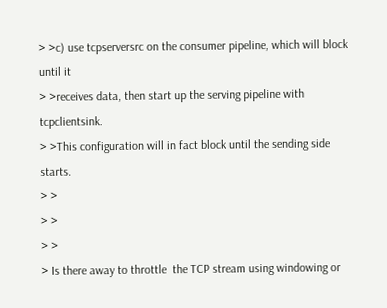> >c) use tcpserversrc on the consumer pipeline, which will block until it
> >receives data, then start up the serving pipeline with tcpclientsink.
> >This configuration will in fact block until the sending side starts.
> >
> >
> >
> Is there away to throttle  the TCP stream using windowing or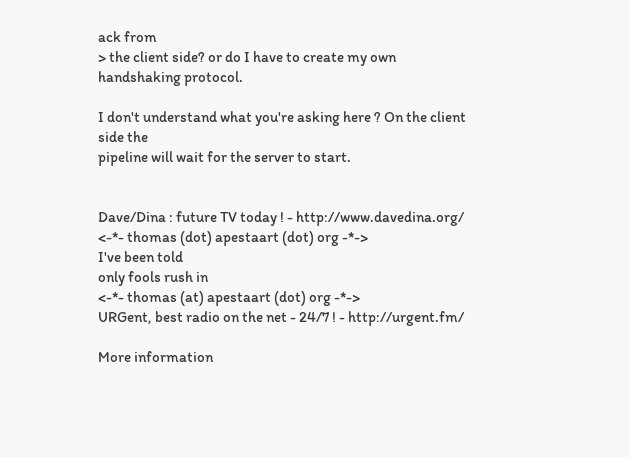ack from
> the client side? or do I have to create my own handshaking protocol.

I don't understand what you're asking here ? On the client side the
pipeline will wait for the server to start.


Dave/Dina : future TV today ! - http://www.davedina.org/
<-*- thomas (dot) apestaart (dot) org -*->
I've been told
only fools rush in
<-*- thomas (at) apestaart (dot) org -*->
URGent, best radio on the net - 24/7 ! - http://urgent.fm/

More information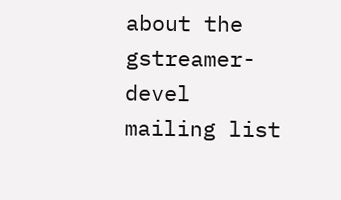about the gstreamer-devel mailing list